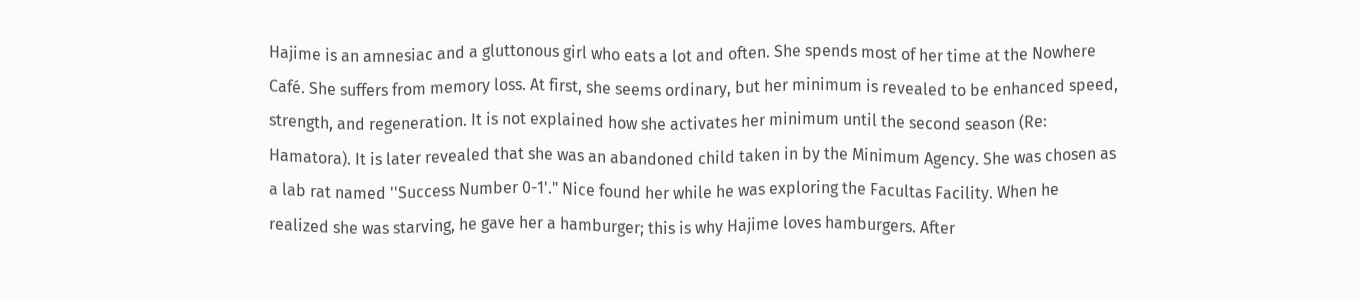Hajime is an amnesiac and a gluttonous girl who eats a lot and often. She spends most of her time at the Nowhere Café. She suffers from memory loss. At first, she seems ordinary, but her minimum is revealed to be enhanced speed, strength, and regeneration. It is not explained how she activates her minimum until the second season (Re: Hamatora). It is later revealed that she was an abandoned child taken in by the Minimum Agency. She was chosen as a lab rat named ''Success Number 0-1'." Nice found her while he was exploring the Facultas Facility. When he realized she was starving, he gave her a hamburger; this is why Hajime loves hamburgers. After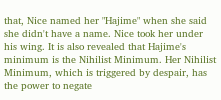that, Nice named her "Hajime" when she said she didn't have a name. Nice took her under his wing. It is also revealed that Hajime's minimum is the Nihilist Minimum. Her Nihilist Minimum, which is triggered by despair, has the power to negate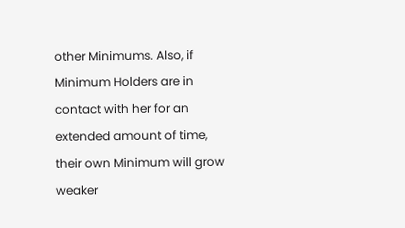other Minimums. Also, if Minimum Holders are in contact with her for an extended amount of time, their own Minimum will grow weaker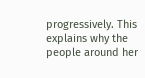progressively. This explains why the people around her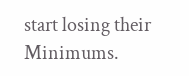start losing their Minimums.